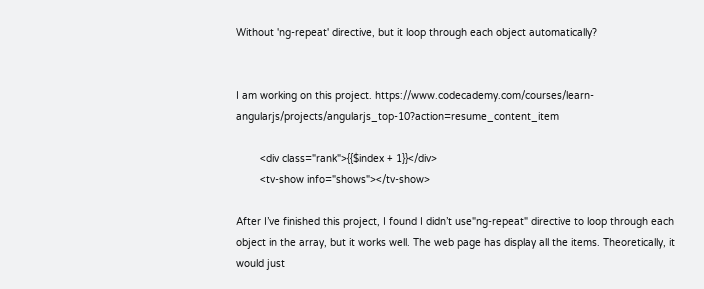Without 'ng-repeat' directive, but it loop through each object automatically?


I am working on this project. https://www.codecademy.com/courses/learn-angularjs/projects/angularjs_top-10?action=resume_content_item

        <div class="rank">{{$index + 1}}</div>
        <tv-show info="shows"></tv-show>

After I’ve finished this project, I found I didn’t use"ng-repeat" directive to loop through each object in the array, but it works well. The web page has display all the items. Theoretically, it would just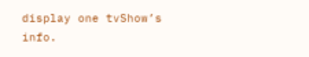display one tvShow’s info.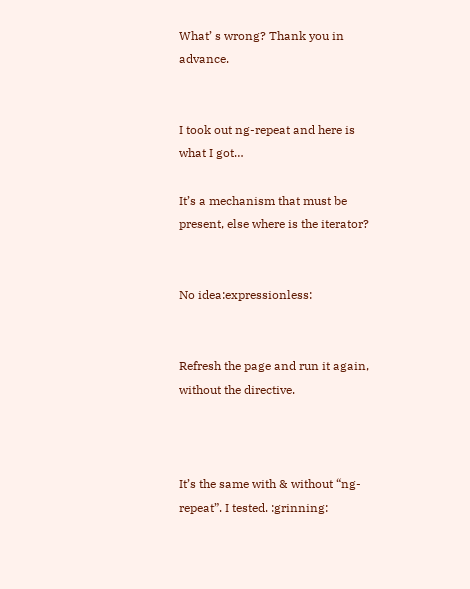What’ s wrong? Thank you in advance.


I took out ng-repeat and here is what I got…

It’s a mechanism that must be present, else where is the iterator?


No idea:expressionless:


Refresh the page and run it again, without the directive.



It’s the same with & without “ng-repeat”. I tested. :grinning: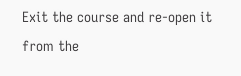Exit the course and re-open it from the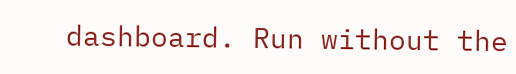dashboard. Run without the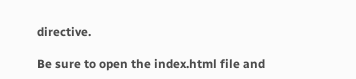directive.

Be sure to open the index.html file and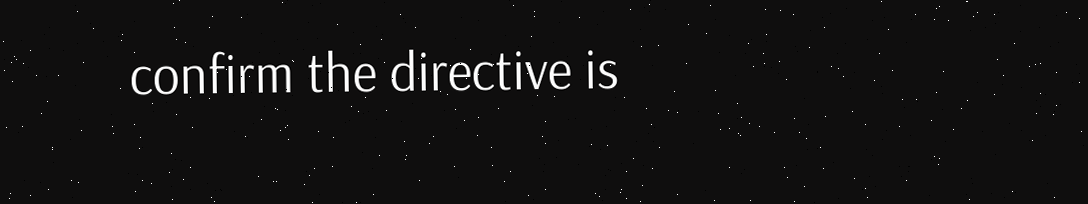confirm the directive is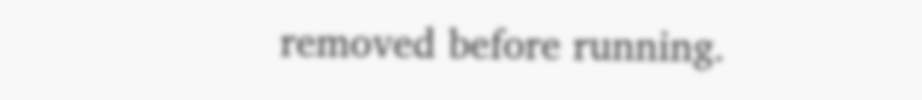removed before running.